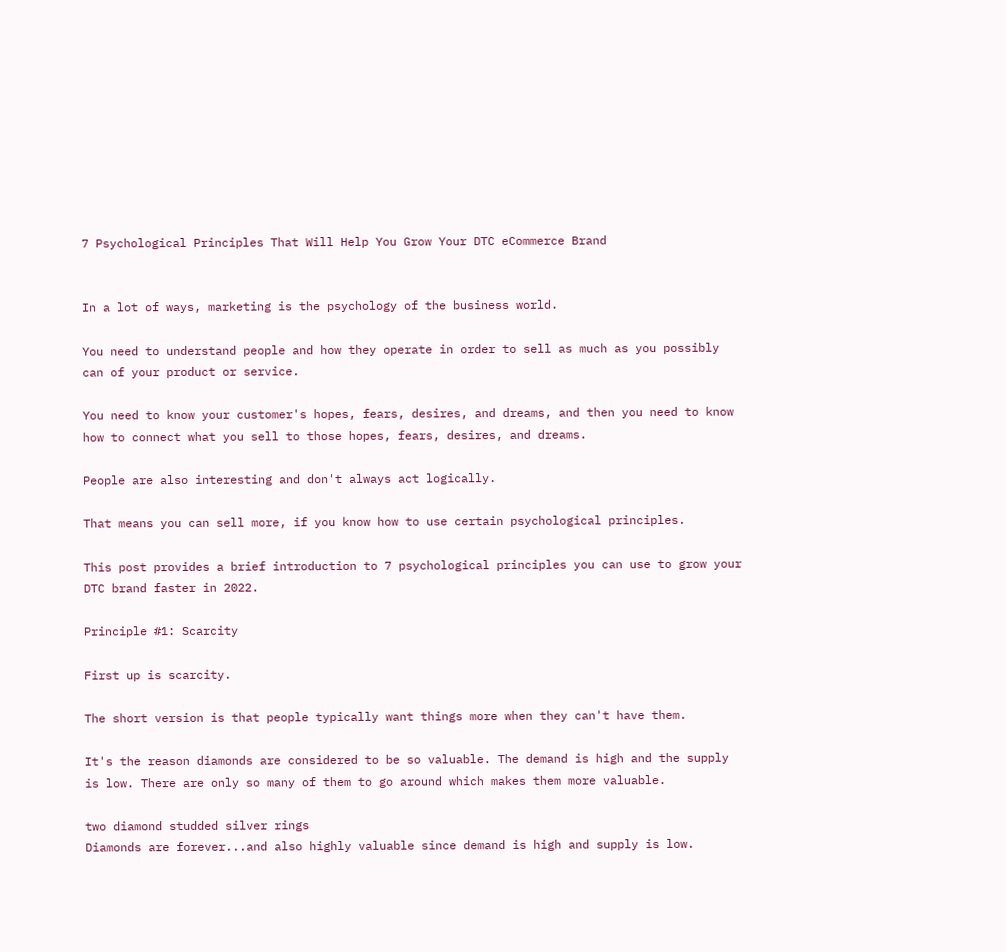7 Psychological Principles That Will Help You Grow Your DTC eCommerce Brand


In a lot of ways, marketing is the psychology of the business world.

You need to understand people and how they operate in order to sell as much as you possibly can of your product or service.

You need to know your customer's hopes, fears, desires, and dreams, and then you need to know how to connect what you sell to those hopes, fears, desires, and dreams.

People are also interesting and don't always act logically.

That means you can sell more, if you know how to use certain psychological principles.

This post provides a brief introduction to 7 psychological principles you can use to grow your DTC brand faster in 2022.

Principle #1: Scarcity

First up is scarcity.

The short version is that people typically want things more when they can't have them.

It's the reason diamonds are considered to be so valuable. The demand is high and the supply is low. There are only so many of them to go around which makes them more valuable.

two diamond studded silver rings
Diamonds are forever...and also highly valuable since demand is high and supply is low.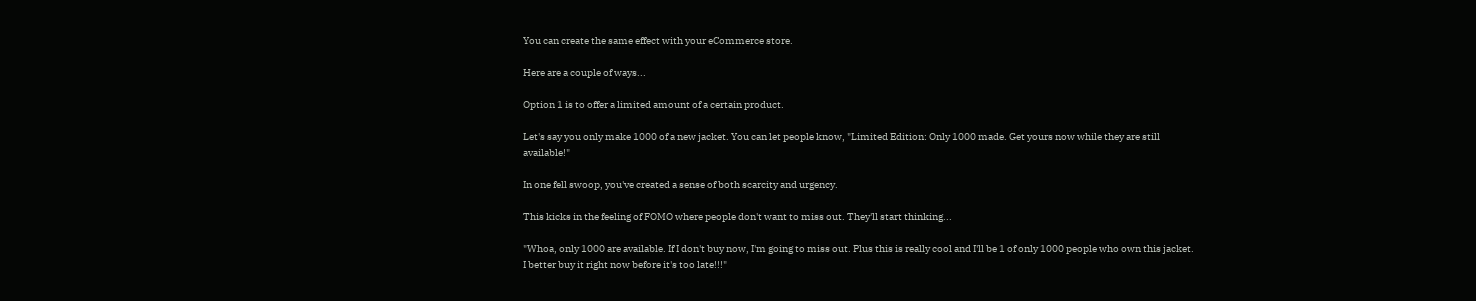You can create the same effect with your eCommerce store.

Here are a couple of ways...

Option 1 is to offer a limited amount of a certain product.

Let's say you only make 1000 of a new jacket. You can let people know, "Limited Edition: Only 1000 made. Get yours now while they are still available!"

In one fell swoop, you've created a sense of both scarcity and urgency.

This kicks in the feeling of FOMO where people don't want to miss out. They'll start thinking...

"Whoa, only 1000 are available. If I don't buy now, I'm going to miss out. Plus this is really cool and I'll be 1 of only 1000 people who own this jacket. I better buy it right now before it's too late!!!"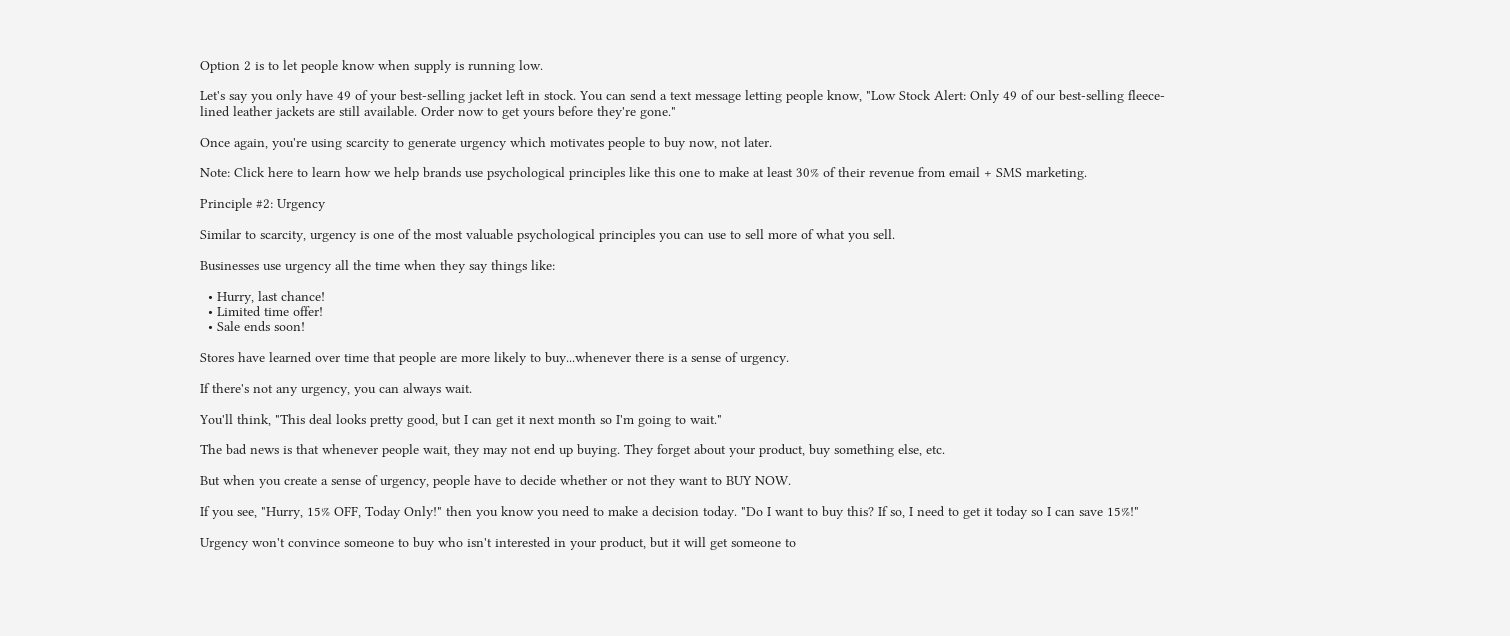Option 2 is to let people know when supply is running low.

Let's say you only have 49 of your best-selling jacket left in stock. You can send a text message letting people know, "Low Stock Alert: Only 49 of our best-selling fleece-lined leather jackets are still available. Order now to get yours before they're gone."

Once again, you're using scarcity to generate urgency which motivates people to buy now, not later.

Note: Click here to learn how we help brands use psychological principles like this one to make at least 30% of their revenue from email + SMS marketing.

Principle #2: Urgency

Similar to scarcity, urgency is one of the most valuable psychological principles you can use to sell more of what you sell.

Businesses use urgency all the time when they say things like:

  • Hurry, last chance!
  • Limited time offer!
  • Sale ends soon!

Stores have learned over time that people are more likely to buy...whenever there is a sense of urgency.

If there's not any urgency, you can always wait.

You'll think, "This deal looks pretty good, but I can get it next month so I'm going to wait."

The bad news is that whenever people wait, they may not end up buying. They forget about your product, buy something else, etc.

But when you create a sense of urgency, people have to decide whether or not they want to BUY NOW.

If you see, "Hurry, 15% OFF, Today Only!" then you know you need to make a decision today. "Do I want to buy this? If so, I need to get it today so I can save 15%!"

Urgency won't convince someone to buy who isn't interested in your product, but it will get someone to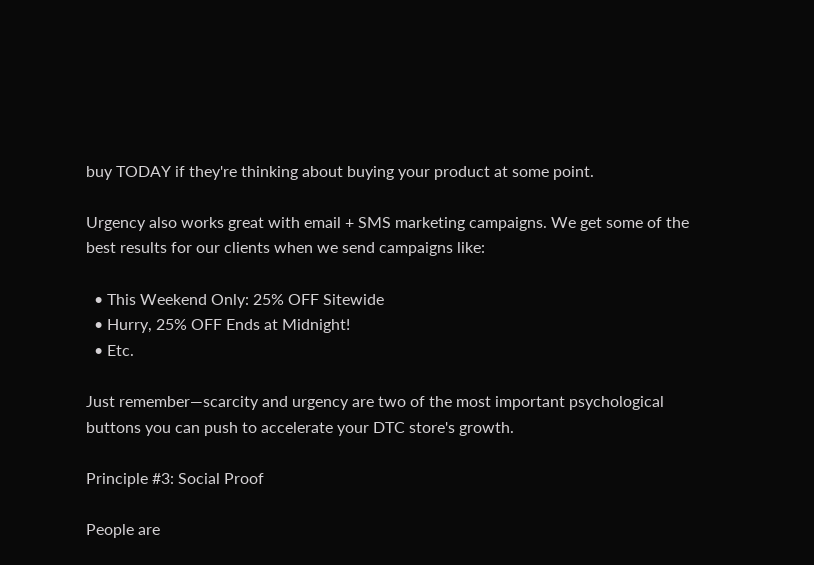buy TODAY if they're thinking about buying your product at some point.

Urgency also works great with email + SMS marketing campaigns. We get some of the best results for our clients when we send campaigns like:

  • This Weekend Only: 25% OFF Sitewide
  • Hurry, 25% OFF Ends at Midnight!
  • Etc.

Just remember—scarcity and urgency are two of the most important psychological buttons you can push to accelerate your DTC store's growth.

Principle #3: Social Proof

People are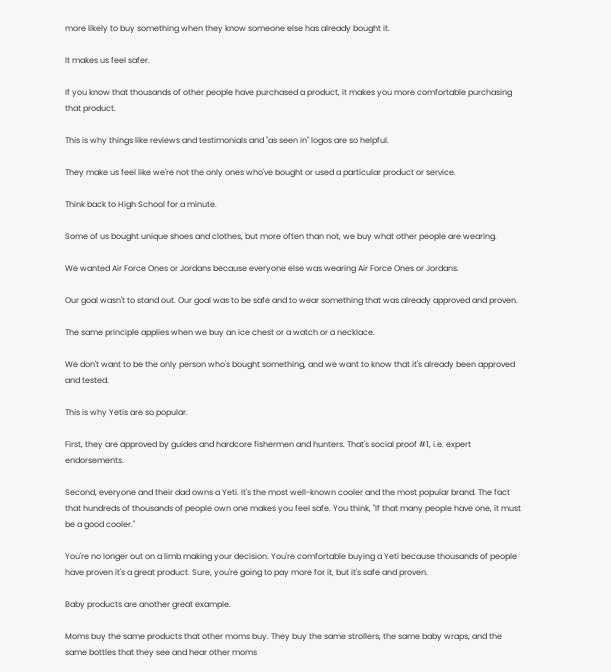more likely to buy something when they know someone else has already bought it.

It makes us feel safer.

If you know that thousands of other people have purchased a product, it makes you more comfortable purchasing that product.

This is why things like reviews and testimonials and "as seen in" logos are so helpful.

They make us feel like we're not the only ones who've bought or used a particular product or service.

Think back to High School for a minute.

Some of us bought unique shoes and clothes, but more often than not, we buy what other people are wearing.

We wanted Air Force Ones or Jordans because everyone else was wearing Air Force Ones or Jordans.

Our goal wasn't to stand out. Our goal was to be safe and to wear something that was already approved and proven.

The same principle applies when we buy an ice chest or a watch or a necklace.

We don't want to be the only person who's bought something, and we want to know that it's already been approved and tested.

This is why Yetis are so popular.

First, they are approved by guides and hardcore fishermen and hunters. That's social proof #1, i.e. expert endorsements.

Second, everyone and their dad owns a Yeti. It's the most well-known cooler and the most popular brand. The fact that hundreds of thousands of people own one makes you feel safe. You think, "If that many people have one, it must be a good cooler."

You're no longer out on a limb making your decision. You're comfortable buying a Yeti because thousands of people have proven it's a great product. Sure, you're going to pay more for it, but it's safe and proven.

Baby products are another great example.

Moms buy the same products that other moms buy. They buy the same strollers, the same baby wraps, and the same bottles that they see and hear other moms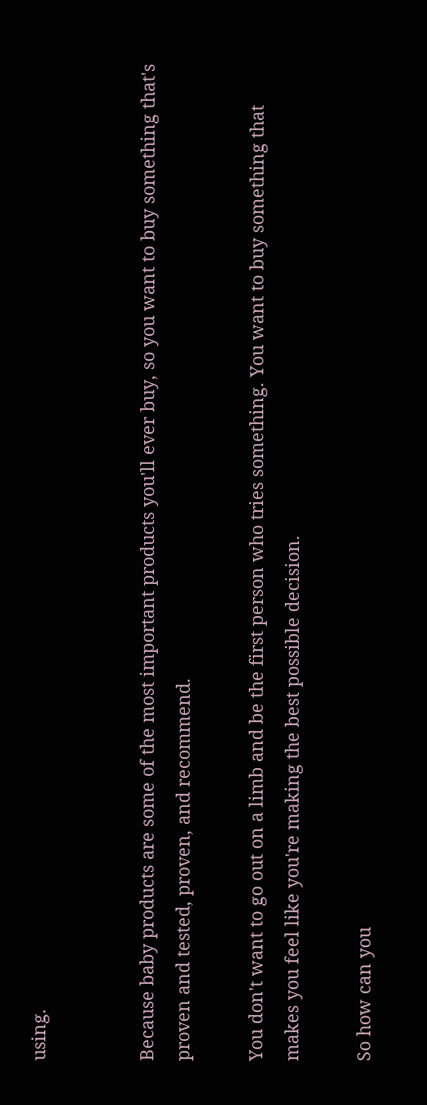using.


Because baby products are some of the most important products you'll ever buy, so you want to buy something that's proven and tested, proven, and recommend.

You don't want to go out on a limb and be the first person who tries something. You want to buy something that makes you feel like you're making the best possible decision.

So how can you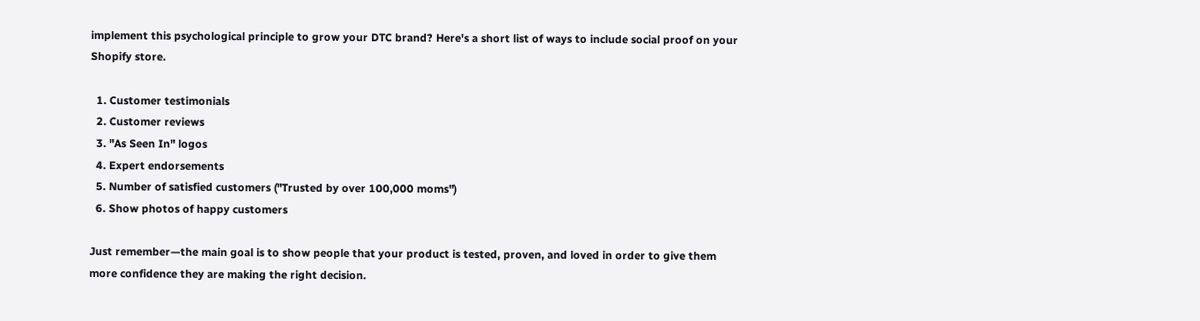implement this psychological principle to grow your DTC brand? Here's a short list of ways to include social proof on your Shopify store.

  1. Customer testimonials
  2. Customer reviews
  3. "As Seen In" logos
  4. Expert endorsements
  5. Number of satisfied customers ("Trusted by over 100,000 moms")
  6. Show photos of happy customers

Just remember—the main goal is to show people that your product is tested, proven, and loved in order to give them more confidence they are making the right decision.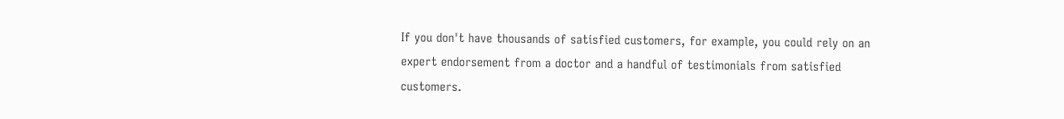If you don't have thousands of satisfied customers, for example, you could rely on an expert endorsement from a doctor and a handful of testimonials from satisfied customers.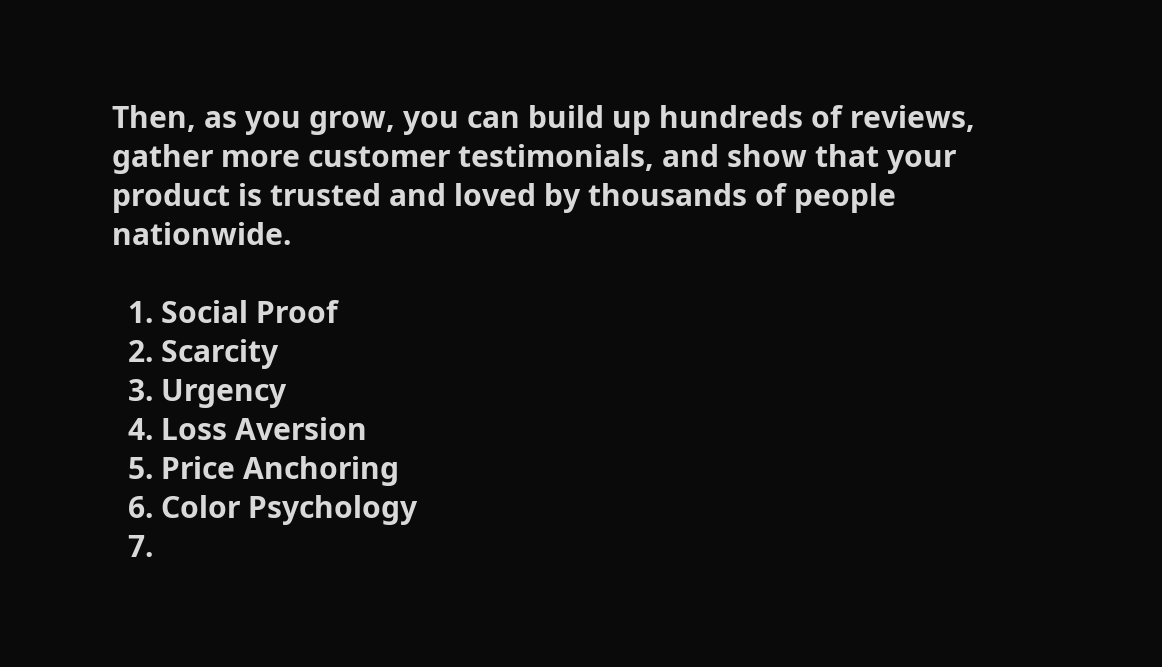Then, as you grow, you can build up hundreds of reviews, gather more customer testimonials, and show that your product is trusted and loved by thousands of people nationwide.

  1. Social Proof
  2. Scarcity
  3. Urgency
  4. Loss Aversion
  5. Price Anchoring
  6. Color Psychology
  7.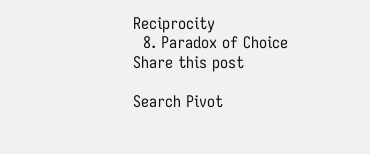Reciprocity
  8. Paradox of Choice
Share this post

Search Pivot